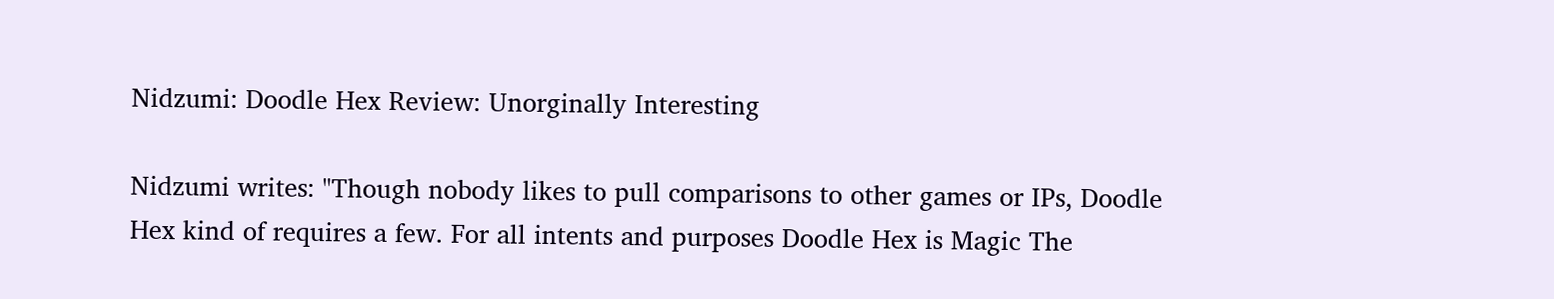Nidzumi: Doodle Hex Review: Unorginally Interesting

Nidzumi writes: "Though nobody likes to pull comparisons to other games or IPs, Doodle Hex kind of requires a few. For all intents and purposes Doodle Hex is Magic The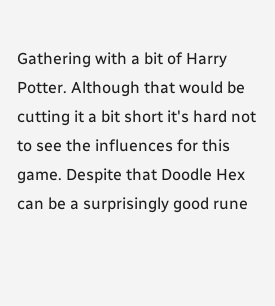Gathering with a bit of Harry Potter. Although that would be cutting it a bit short it's hard not to see the influences for this game. Despite that Doodle Hex can be a surprisingly good rune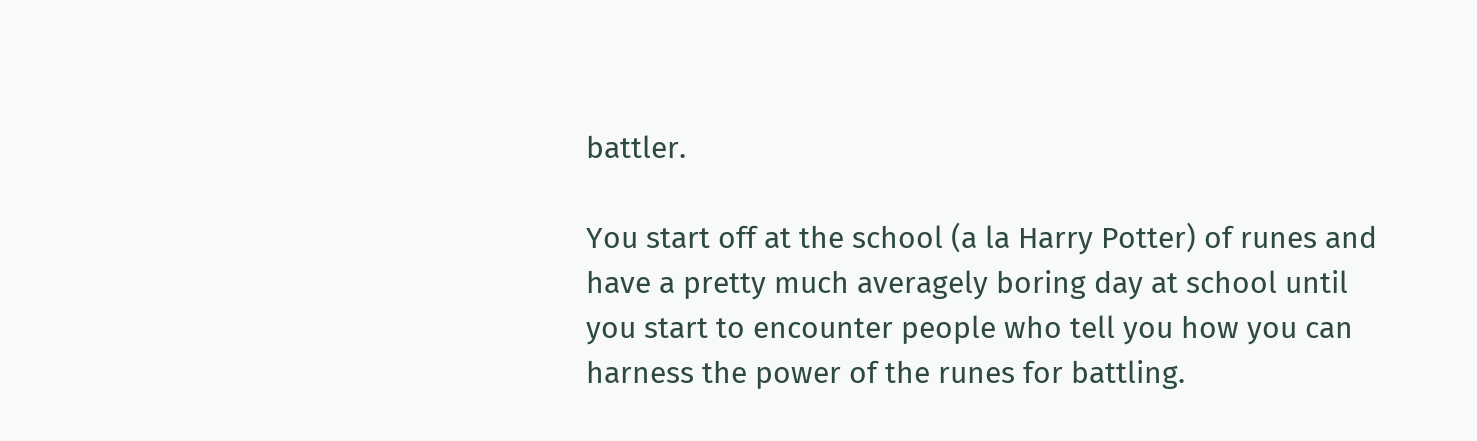battler.

You start off at the school (a la Harry Potter) of runes and have a pretty much averagely boring day at school until you start to encounter people who tell you how you can harness the power of the runes for battling.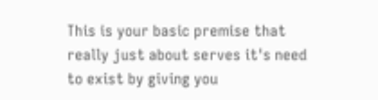This is your basic premise that really just about serves it's need to exist by giving you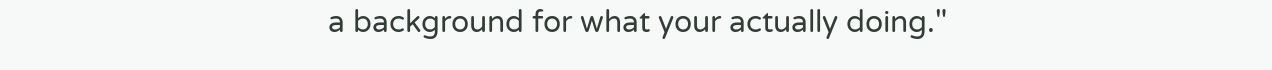a background for what your actually doing."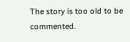The story is too old to be commented.